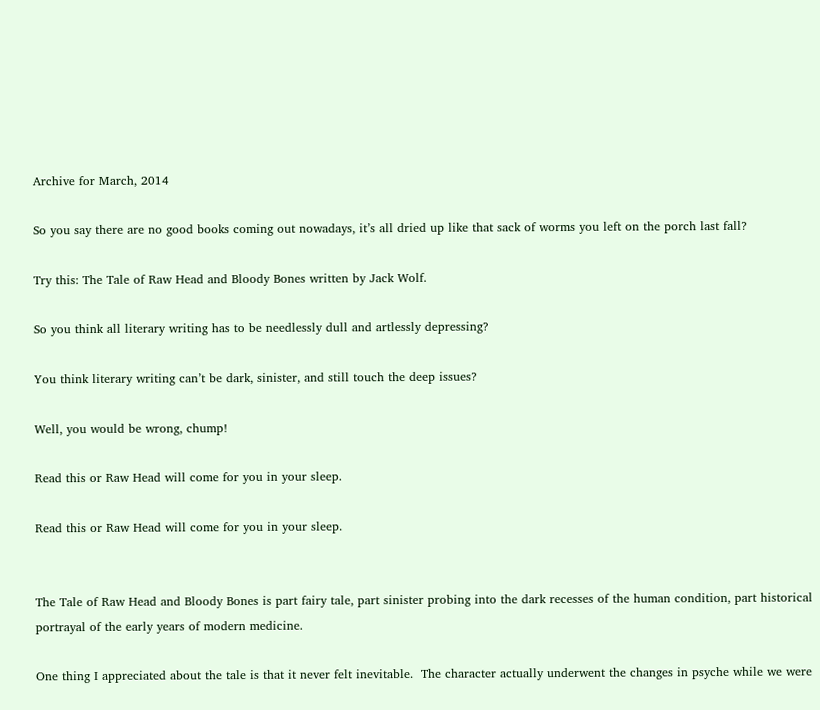Archive for March, 2014

So you say there are no good books coming out nowadays, it’s all dried up like that sack of worms you left on the porch last fall?

Try this: The Tale of Raw Head and Bloody Bones written by Jack Wolf.

So you think all literary writing has to be needlessly dull and artlessly depressing?

You think literary writing can’t be dark, sinister, and still touch the deep issues?

Well, you would be wrong, chump!

Read this or Raw Head will come for you in your sleep.

Read this or Raw Head will come for you in your sleep.


The Tale of Raw Head and Bloody Bones is part fairy tale, part sinister probing into the dark recesses of the human condition, part historical portrayal of the early years of modern medicine.

One thing I appreciated about the tale is that it never felt inevitable.  The character actually underwent the changes in psyche while we were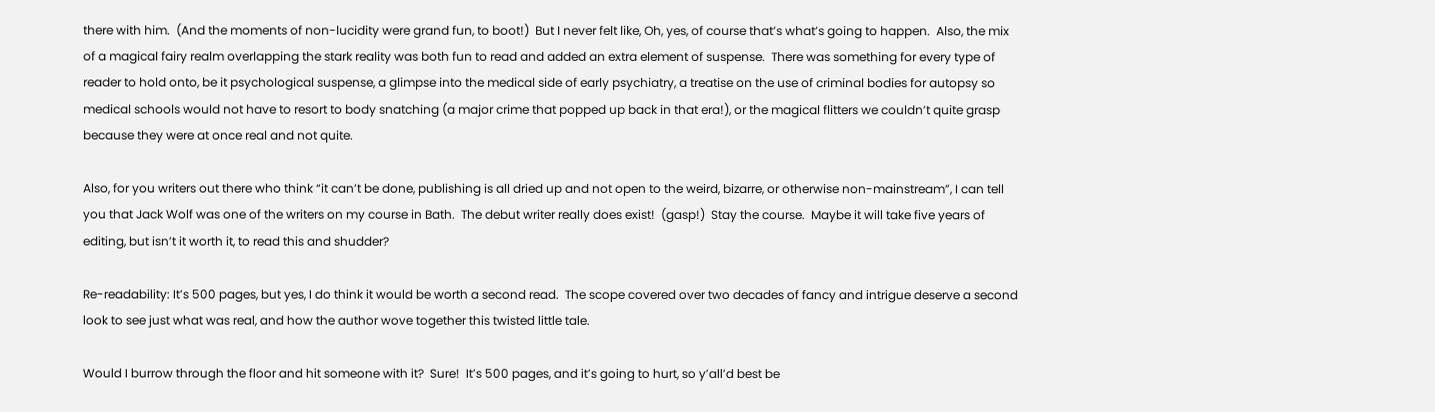there with him.  (And the moments of non-lucidity were grand fun, to boot!)  But I never felt like, Oh, yes, of course that’s what’s going to happen.  Also, the mix of a magical fairy realm overlapping the stark reality was both fun to read and added an extra element of suspense.  There was something for every type of reader to hold onto, be it psychological suspense, a glimpse into the medical side of early psychiatry, a treatise on the use of criminal bodies for autopsy so medical schools would not have to resort to body snatching (a major crime that popped up back in that era!), or the magical flitters we couldn’t quite grasp because they were at once real and not quite.

Also, for you writers out there who think “it can’t be done, publishing is all dried up and not open to the weird, bizarre, or otherwise non-mainstream”, I can tell you that Jack Wolf was one of the writers on my course in Bath.  The debut writer really does exist!  (gasp!)  Stay the course.  Maybe it will take five years of editing, but isn’t it worth it, to read this and shudder?

Re-readability: It’s 500 pages, but yes, I do think it would be worth a second read.  The scope covered over two decades of fancy and intrigue deserve a second look to see just what was real, and how the author wove together this twisted little tale.

Would I burrow through the floor and hit someone with it?  Sure!  It’s 500 pages, and it’s going to hurt, so y’all’d best be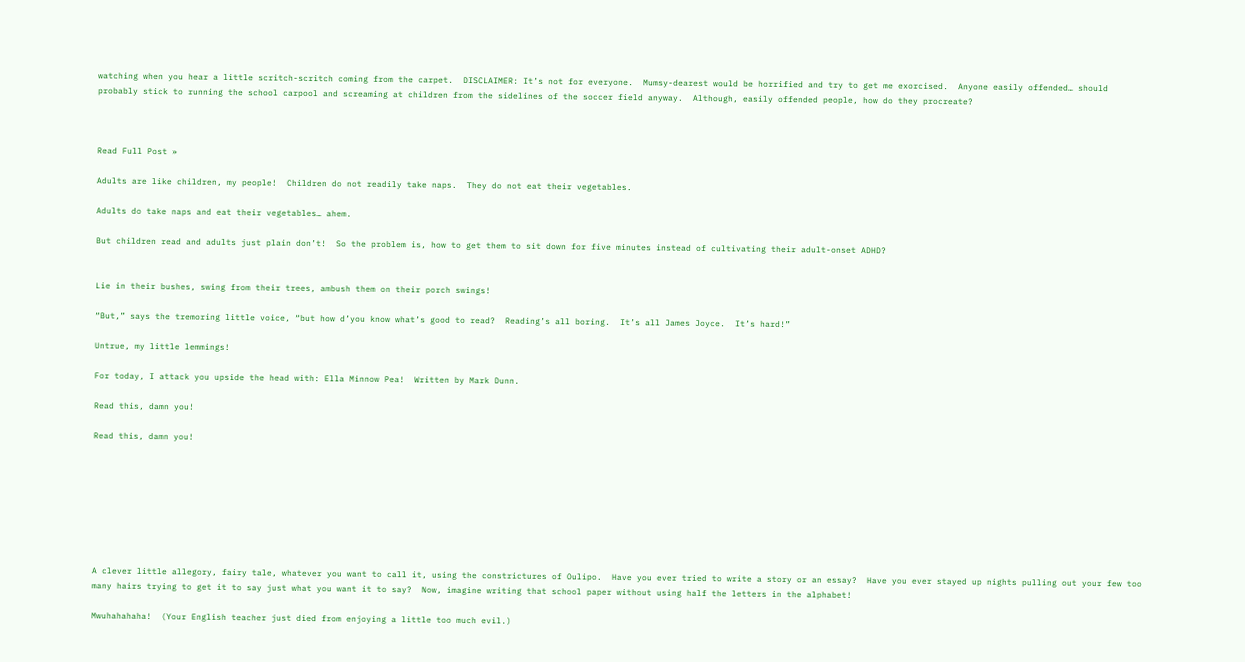watching when you hear a little scritch-scritch coming from the carpet.  DISCLAIMER: It’s not for everyone.  Mumsy-dearest would be horrified and try to get me exorcised.  Anyone easily offended… should probably stick to running the school carpool and screaming at children from the sidelines of the soccer field anyway.  Although, easily offended people, how do they procreate?



Read Full Post »

Adults are like children, my people!  Children do not readily take naps.  They do not eat their vegetables.

Adults do take naps and eat their vegetables… ahem.

But children read and adults just plain don’t!  So the problem is, how to get them to sit down for five minutes instead of cultivating their adult-onset ADHD?


Lie in their bushes, swing from their trees, ambush them on their porch swings!

“But,” says the tremoring little voice, “but how d’you know what’s good to read?  Reading’s all boring.  It’s all James Joyce.  It’s hard!”

Untrue, my little lemmings!

For today, I attack you upside the head with: Ella Minnow Pea!  Written by Mark Dunn.

Read this, damn you!

Read this, damn you!








A clever little allegory, fairy tale, whatever you want to call it, using the constrictures of Oulipo.  Have you ever tried to write a story or an essay?  Have you ever stayed up nights pulling out your few too many hairs trying to get it to say just what you want it to say?  Now, imagine writing that school paper without using half the letters in the alphabet!

Mwuhahahaha!  (Your English teacher just died from enjoying a little too much evil.)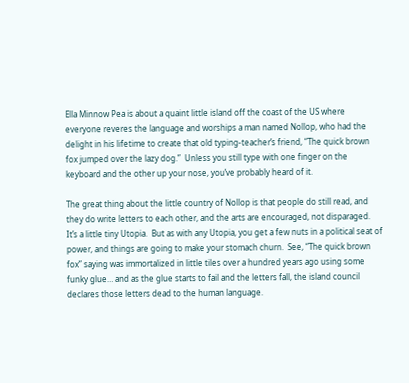Ella Minnow Pea is about a quaint little island off the coast of the US where everyone reveres the language and worships a man named Nollop, who had the delight in his lifetime to create that old typing-teacher’s friend, “The quick brown fox jumped over the lazy dog.”  Unless you still type with one finger on the keyboard and the other up your nose, you’ve probably heard of it.

The great thing about the little country of Nollop is that people do still read, and they do write letters to each other, and the arts are encouraged, not disparaged.  It’s a little tiny Utopia.  But as with any Utopia, you get a few nuts in a political seat of power, and things are going to make your stomach churn.  See, “The quick brown fox” saying was immortalized in little tiles over a hundred years ago using some funky glue… and as the glue starts to fail and the letters fall, the island council declares those letters dead to the human language.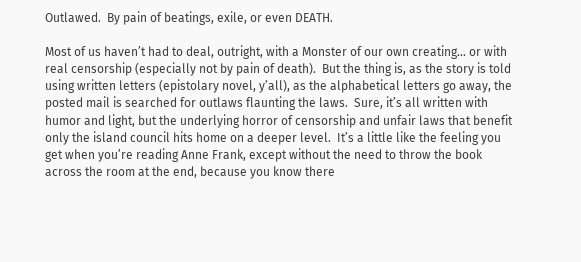Outlawed.  By pain of beatings, exile, or even DEATH.

Most of us haven’t had to deal, outright, with a Monster of our own creating… or with real censorship (especially not by pain of death).  But the thing is, as the story is told using written letters (epistolary novel, y’all), as the alphabetical letters go away, the posted mail is searched for outlaws flaunting the laws.  Sure, it’s all written with humor and light, but the underlying horror of censorship and unfair laws that benefit only the island council hits home on a deeper level.  It’s a little like the feeling you get when you’re reading Anne Frank, except without the need to throw the book across the room at the end, because you know there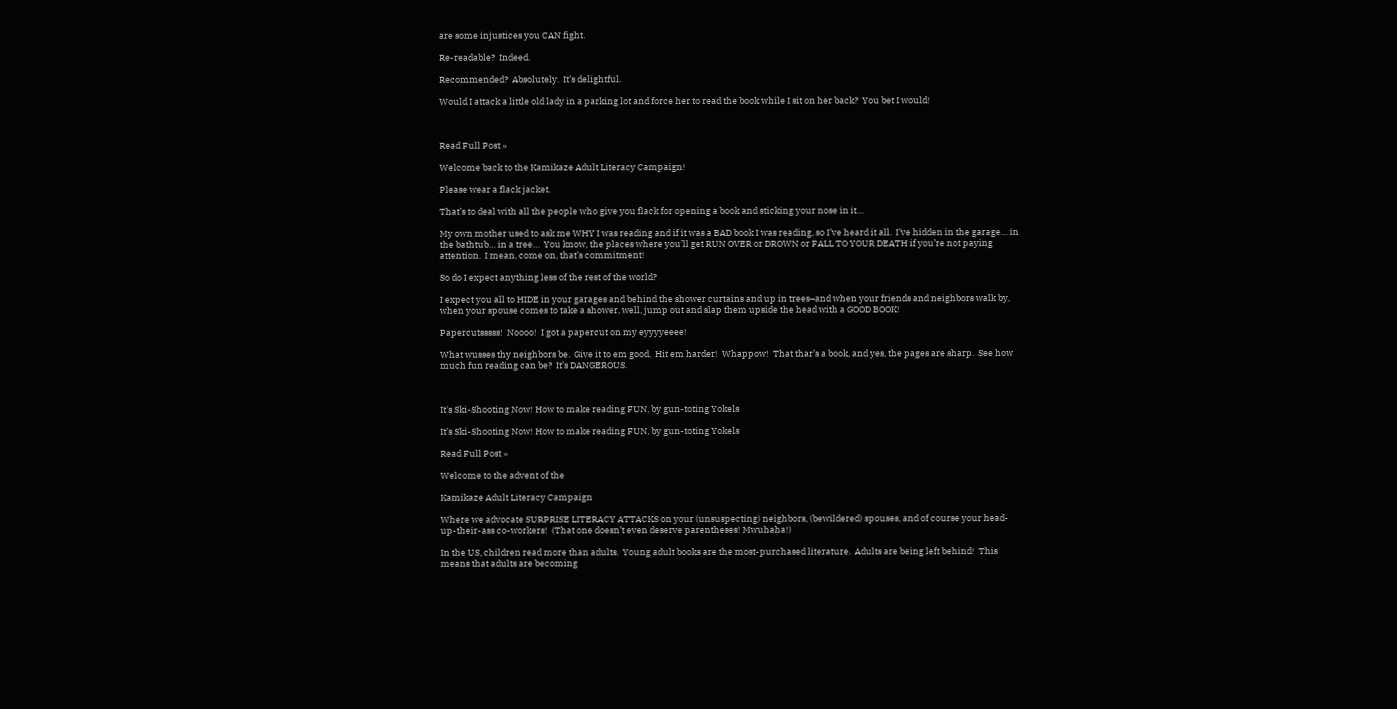are some injustices you CAN fight.

Re-readable?  Indeed.

Recommended?  Absolutely.  It’s delightful.

Would I attack a little old lady in a parking lot and force her to read the book while I sit on her back?  You bet I would!



Read Full Post »

Welcome back to the Kamikaze Adult Literacy Campaign!

Please wear a flack jacket.

That’s to deal with all the people who give you flack for opening a book and sticking your nose in it…

My own mother used to ask me WHY I was reading and if it was a BAD book I was reading, so I’ve heard it all.  I’ve hidden in the garage… in the bathtub… in a tree…  You know, the places where you’ll get RUN OVER or DROWN or FALL TO YOUR DEATH if you’re not paying attention.  I mean, come on, that’s commitment!

So do I expect anything less of the rest of the world?

I expect you all to HIDE in your garages and behind the shower curtains and up in trees–and when your friends and neighbors walk by, when your spouse comes to take a shower, well, jump out and slap them upside the head with a GOOD BOOK!

Papercutsssss!  Noooo!  I got a papercut on my eyyyyeeee!

What wusses thy neighbors be.  Give it to em good.  Hit em harder!  Whappow!  That thar’s a book, and yes, the pages are sharp.  See how much fun reading can be?  It’s DANGEROUS.



It's Ski-Shooting Now! How to make reading FUN, by gun-toting Yokels

It’s Ski-Shooting Now! How to make reading FUN, by gun-toting Yokels

Read Full Post »

Welcome to the advent of the

Kamikaze Adult Literacy Campaign

Where we advocate SURPRISE LITERACY ATTACKS on your (unsuspecting) neighbors, (bewildered) spouses, and of course your head-up-their-ass co-workers!  (That one doesn’t even deserve parentheses! Mwuhaha!)

In the US, children read more than adults.  Young adult books are the most-purchased literature.  Adults are being left behind!  This means that adults are becoming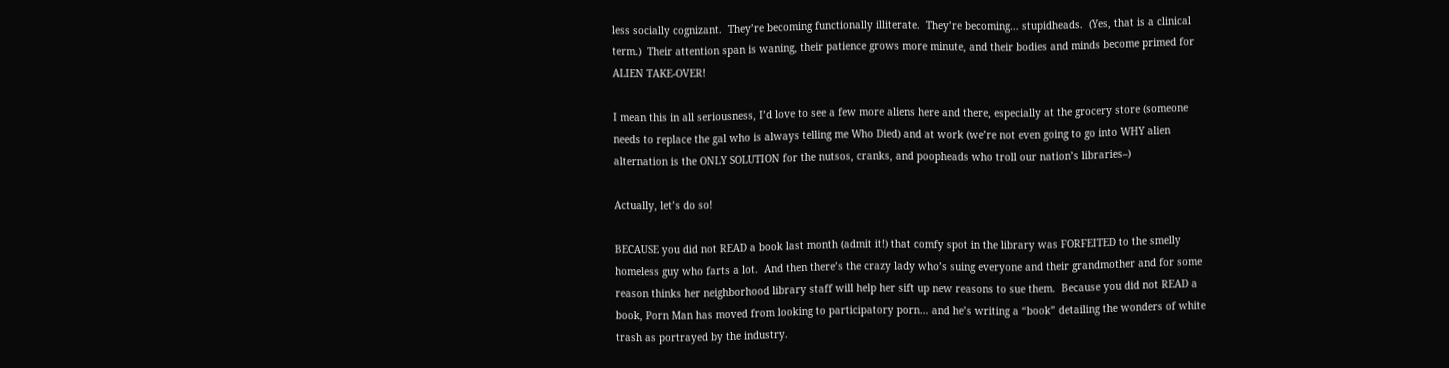less socially cognizant.  They’re becoming functionally illiterate.  They’re becoming… stupidheads.  (Yes, that is a clinical term.)  Their attention span is waning, their patience grows more minute, and their bodies and minds become primed for ALIEN TAKE-OVER!

I mean this in all seriousness, I’d love to see a few more aliens here and there, especially at the grocery store (someone needs to replace the gal who is always telling me Who Died) and at work (we’re not even going to go into WHY alien alternation is the ONLY SOLUTION for the nutsos, cranks, and poopheads who troll our nation’s libraries–)

Actually, let’s do so!

BECAUSE you did not READ a book last month (admit it!) that comfy spot in the library was FORFEITED to the smelly homeless guy who farts a lot.  And then there’s the crazy lady who’s suing everyone and their grandmother and for some reason thinks her neighborhood library staff will help her sift up new reasons to sue them.  Because you did not READ a book, Porn Man has moved from looking to participatory porn… and he’s writing a “book” detailing the wonders of white trash as portrayed by the industry.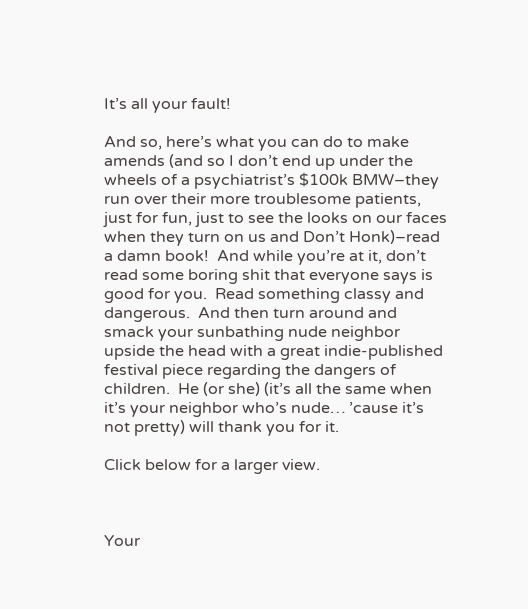It’s all your fault!

And so, here’s what you can do to make amends (and so I don’t end up under the wheels of a psychiatrist’s $100k BMW–they run over their more troublesome patients, just for fun, just to see the looks on our faces when they turn on us and Don’t Honk)–read a damn book!  And while you’re at it, don’t read some boring shit that everyone says is good for you.  Read something classy and dangerous.  And then turn around and smack your sunbathing nude neighbor upside the head with a great indie-published festival piece regarding the dangers of children.  He (or she) (it’s all the same when it’s your neighbor who’s nude… ’cause it’s not pretty) will thank you for it.

Click below for a larger view.



Your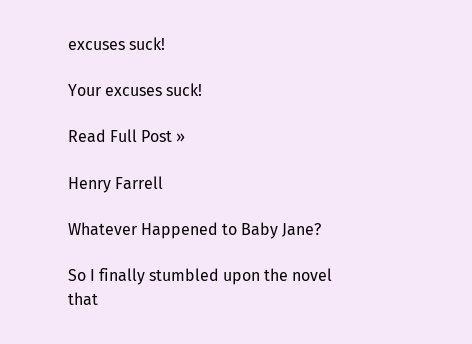excuses suck!

Your excuses suck!

Read Full Post »

Henry Farrell

Whatever Happened to Baby Jane?

So I finally stumbled upon the novel that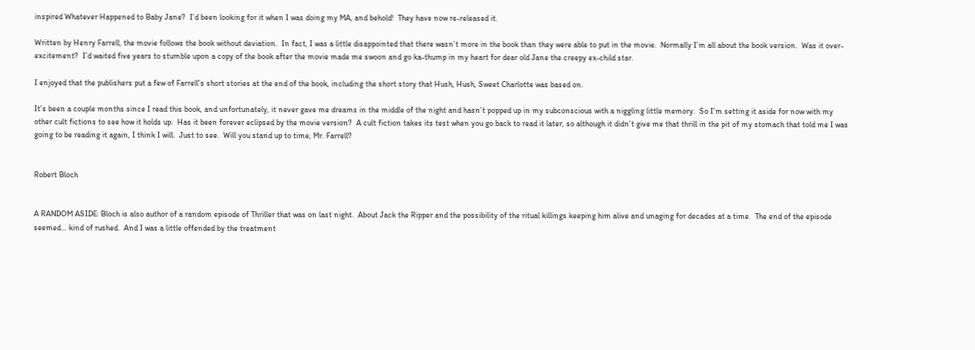inspired Whatever Happened to Baby Jane?  I’d been looking for it when I was doing my MA, and behold!  They have now re-released it.

Written by Henry Farrell, the movie follows the book without deviation.  In fact, I was a little disappointed that there wasn’t more in the book than they were able to put in the movie.  Normally I’m all about the book version.  Was it over-excitement?  I’d waited five years to stumble upon a copy of the book after the movie made me swoon and go ka-thump in my heart for dear old Jane the creepy ex-child star.

I enjoyed that the publishers put a few of Farrell’s short stories at the end of the book, including the short story that Hush, Hush, Sweet Charlotte was based on.

It’s been a couple months since I read this book, and unfortunately, it never gave me dreams in the middle of the night and hasn’t popped up in my subconscious with a niggling little memory.  So I’m setting it aside for now with my other cult fictions to see how it holds up.  Has it been forever eclipsed by the movie version?  A cult fiction takes its test when you go back to read it later, so although it didn’t give me that thrill in the pit of my stomach that told me I was going to be reading it again, I think I will.  Just to see.  Will you stand up to time, Mr. Farrell?


Robert Bloch


A RANDOM ASIDE: Bloch is also author of a random episode of Thriller that was on last night.  About Jack the Ripper and the possibility of the ritual killings keeping him alive and unaging for decades at a time.  The end of the episode seemed… kind of rushed.  And I was a little offended by the treatment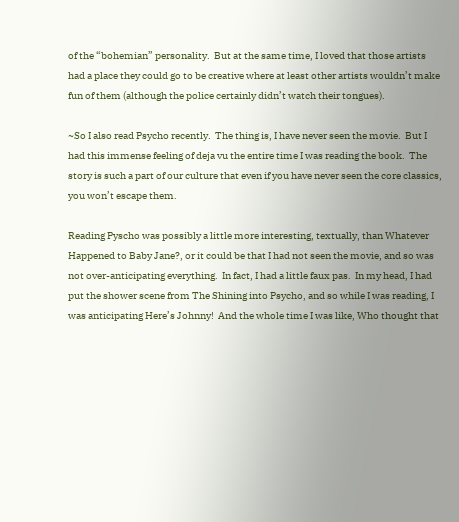of the “bohemian” personality.  But at the same time, I loved that those artists had a place they could go to be creative where at least other artists wouldn’t make fun of them (although the police certainly didn’t watch their tongues).

~So I also read Psycho recently.  The thing is, I have never seen the movie.  But I had this immense feeling of deja vu the entire time I was reading the book.  The story is such a part of our culture that even if you have never seen the core classics, you won’t escape them.

Reading Pyscho was possibly a little more interesting, textually, than Whatever Happened to Baby Jane?, or it could be that I had not seen the movie, and so was not over-anticipating everything.  In fact, I had a little faux pas.  In my head, I had put the shower scene from The Shining into Psycho, and so while I was reading, I was anticipating Here’s Johnny!  And the whole time I was like, Who thought that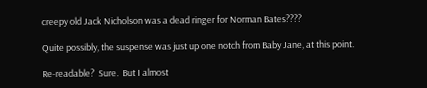creepy old Jack Nicholson was a dead ringer for Norman Bates????

Quite possibly, the suspense was just up one notch from Baby Jane, at this point.

Re-readable?  Sure.  But I almost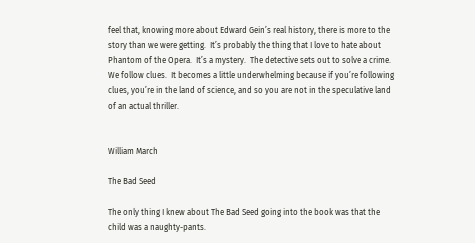feel that, knowing more about Edward Gein’s real history, there is more to the story than we were getting.  It’s probably the thing that I love to hate about Phantom of the Opera.  It’s a mystery.  The detective sets out to solve a crime.  We follow clues.  It becomes a little underwhelming because if you’re following clues, you’re in the land of science, and so you are not in the speculative land of an actual thriller.


William March

The Bad Seed

The only thing I knew about The Bad Seed going into the book was that the child was a naughty-pants.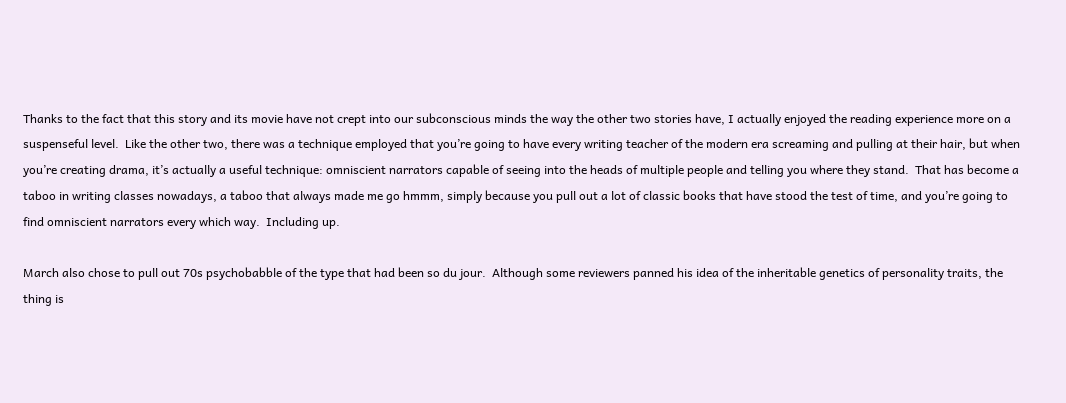Thanks to the fact that this story and its movie have not crept into our subconscious minds the way the other two stories have, I actually enjoyed the reading experience more on a suspenseful level.  Like the other two, there was a technique employed that you’re going to have every writing teacher of the modern era screaming and pulling at their hair, but when you’re creating drama, it’s actually a useful technique: omniscient narrators capable of seeing into the heads of multiple people and telling you where they stand.  That has become a taboo in writing classes nowadays, a taboo that always made me go hmmm, simply because you pull out a lot of classic books that have stood the test of time, and you’re going to find omniscient narrators every which way.  Including up.

March also chose to pull out 70s psychobabble of the type that had been so du jour.  Although some reviewers panned his idea of the inheritable genetics of personality traits, the thing is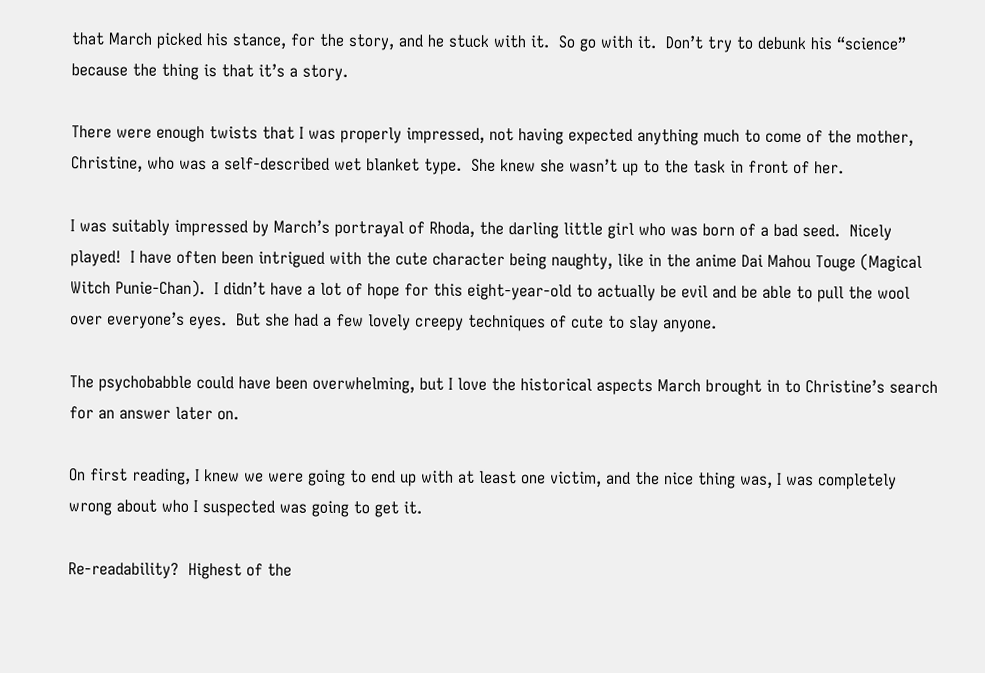that March picked his stance, for the story, and he stuck with it.  So go with it.  Don’t try to debunk his “science” because the thing is that it’s a story.

There were enough twists that I was properly impressed, not having expected anything much to come of the mother, Christine, who was a self-described wet blanket type.  She knew she wasn’t up to the task in front of her.

I was suitably impressed by March’s portrayal of Rhoda, the darling little girl who was born of a bad seed.  Nicely played!  I have often been intrigued with the cute character being naughty, like in the anime Dai Mahou Touge (Magical Witch Punie-Chan).  I didn’t have a lot of hope for this eight-year-old to actually be evil and be able to pull the wool over everyone’s eyes.  But she had a few lovely creepy techniques of cute to slay anyone.

The psychobabble could have been overwhelming, but I love the historical aspects March brought in to Christine’s search for an answer later on.

On first reading, I knew we were going to end up with at least one victim, and the nice thing was, I was completely wrong about who I suspected was going to get it.

Re-readability?  Highest of the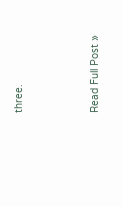three.



Read Full Post »